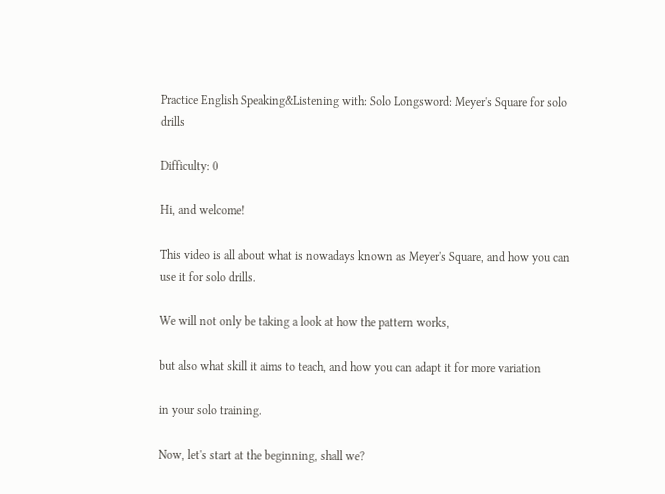Practice English Speaking&Listening with: Solo Longsword: Meyer's Square for solo drills

Difficulty: 0

Hi, and welcome!

This video is all about what is nowadays known as Meyer's Square, and how you can use it for solo drills.

We will not only be taking a look at how the pattern works,

but also what skill it aims to teach, and how you can adapt it for more variation

in your solo training.

Now, let's start at the beginning, shall we?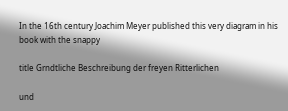In the 16th century Joachim Meyer published this very diagram in his book with the snappy

title Grndtliche Beschreibung der freyen Ritterlichen

und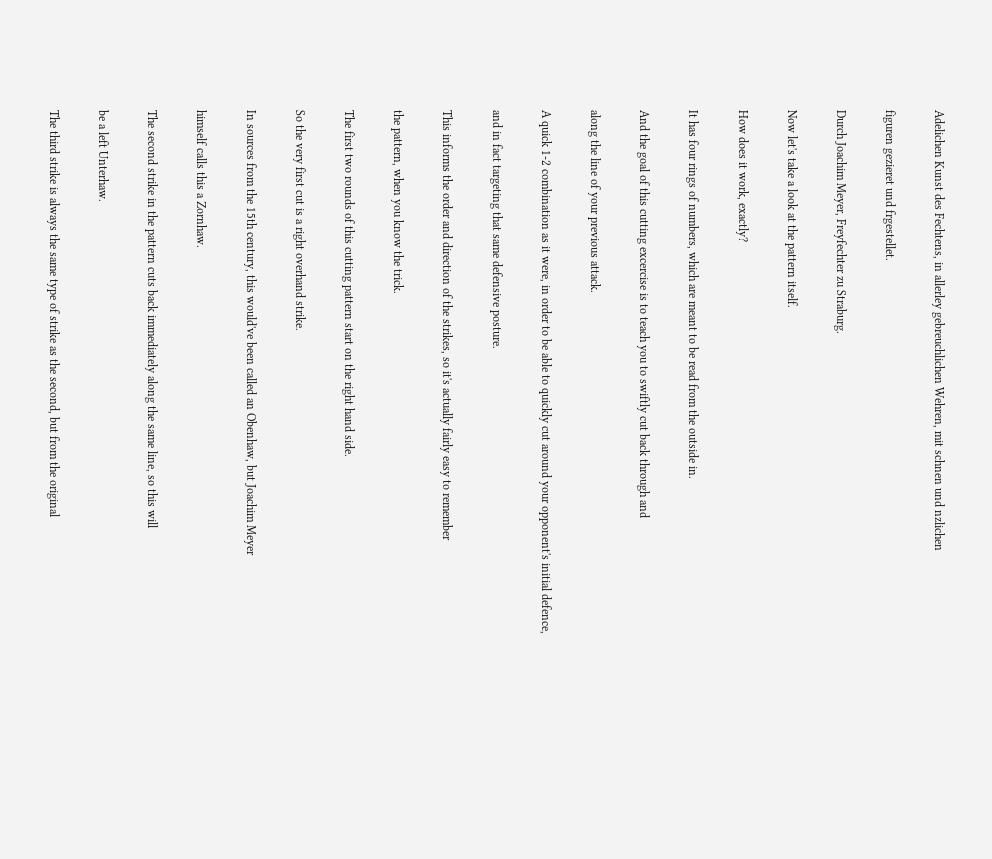Adelichen Kunst des Fechtens, in allerley gebreuchlichen Wehren, mit schnen und nzlichen

figuren gezieret und frgestellet.

Durch Joachim Meyer, Freyfechter zu Straburg.

Now let's take a look at the pattern itself.

How does it work, exactly?

It has four rings of numbers, which are meant to be read from the outside in.

And the goal of this cutting excercise is to teach you to swiftly cut back through and

along the line of your previous attack.

A quick 1-2 combination as it were, in order to be able to quickly cut around your opponent's initial defence,

and in fact targeting that same defensive posture.

This informs the order and direction of the strikes, so it's actually fairly easy to remember

the pattern, when you know the trick.

The first two rounds of this cutting pattern start on the right hand side.

So the very first cut is a right overhand strike.

In sources from the 15th century, this would've been called an Obenhaw, but Joachim Meyer

himself calls this a Zornhaw.

The second strike in the pattern cuts back immediately along the same line, so this will

be a left Unterhaw.

The third strike is always the same type of strike as the second, but from the original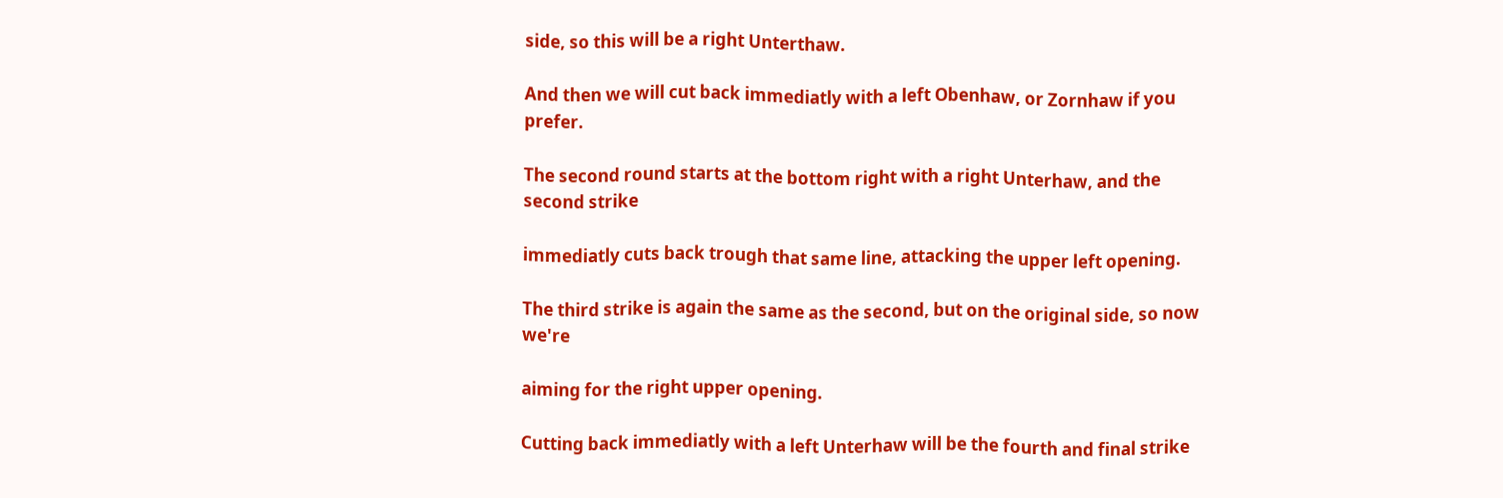side, so this will be a right Unterthaw.

And then we will cut back immediatly with a left Obenhaw, or Zornhaw if you prefer.

The second round starts at the bottom right with a right Unterhaw, and the second strike

immediatly cuts back trough that same line, attacking the upper left opening.

The third strike is again the same as the second, but on the original side, so now we're

aiming for the right upper opening.

Cutting back immediatly with a left Unterhaw will be the fourth and final strike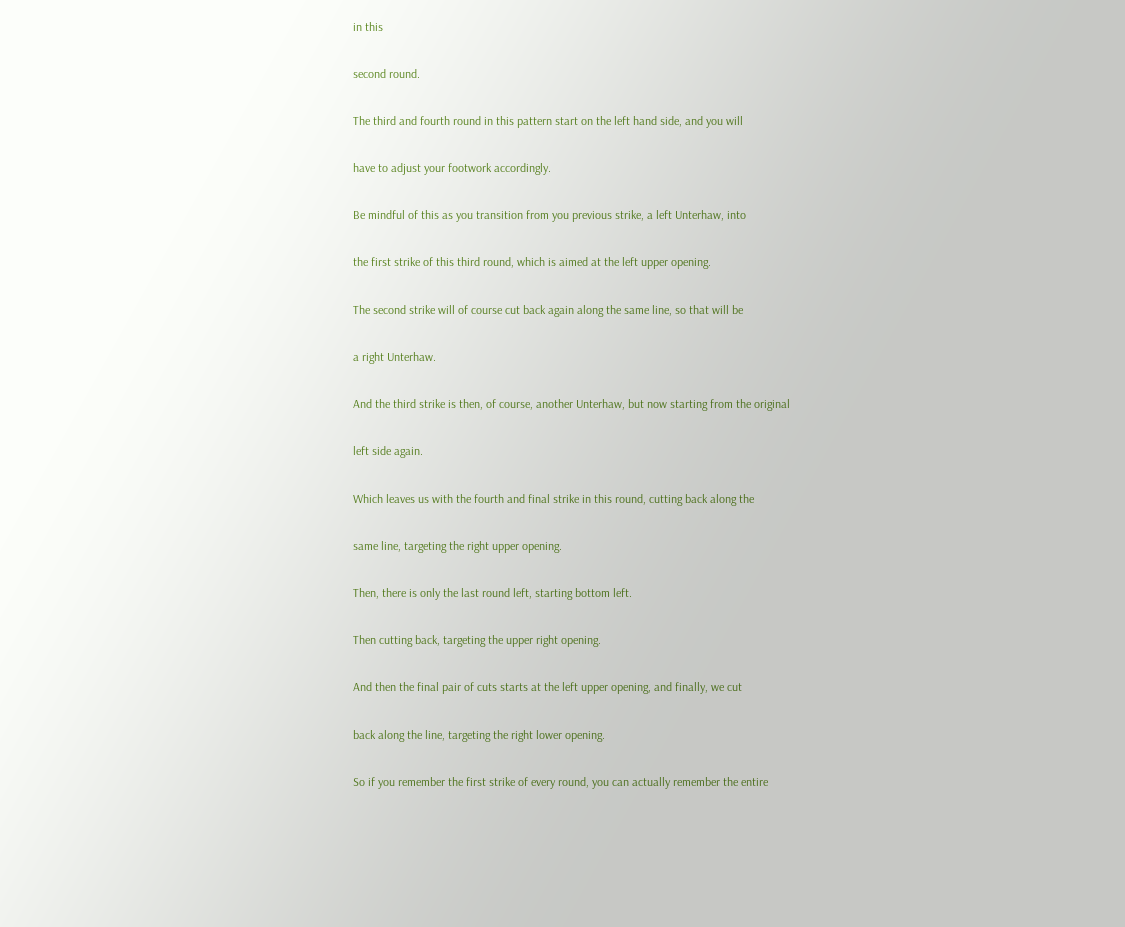in this

second round.

The third and fourth round in this pattern start on the left hand side, and you will

have to adjust your footwork accordingly.

Be mindful of this as you transition from you previous strike, a left Unterhaw, into

the first strike of this third round, which is aimed at the left upper opening.

The second strike will of course cut back again along the same line, so that will be

a right Unterhaw.

And the third strike is then, of course, another Unterhaw, but now starting from the original

left side again.

Which leaves us with the fourth and final strike in this round, cutting back along the

same line, targeting the right upper opening.

Then, there is only the last round left, starting bottom left.

Then cutting back, targeting the upper right opening.

And then the final pair of cuts starts at the left upper opening, and finally, we cut

back along the line, targeting the right lower opening.

So if you remember the first strike of every round, you can actually remember the entire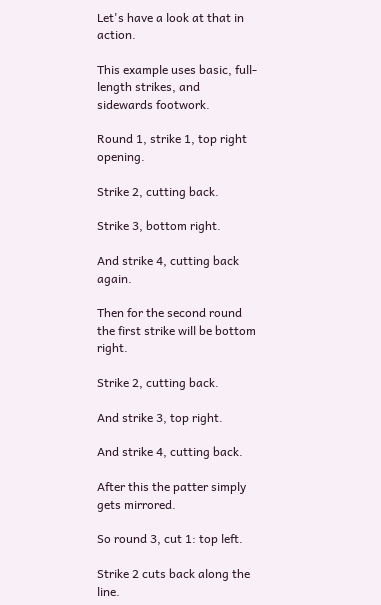Let's have a look at that in action.

This example uses basic, full-length strikes, and sidewards footwork.

Round 1, strike 1, top right opening.

Strike 2, cutting back.

Strike 3, bottom right.

And strike 4, cutting back again.

Then for the second round the first strike will be bottom right.

Strike 2, cutting back.

And strike 3, top right.

And strike 4, cutting back.

After this the patter simply gets mirrored.

So round 3, cut 1: top left.

Strike 2 cuts back along the line.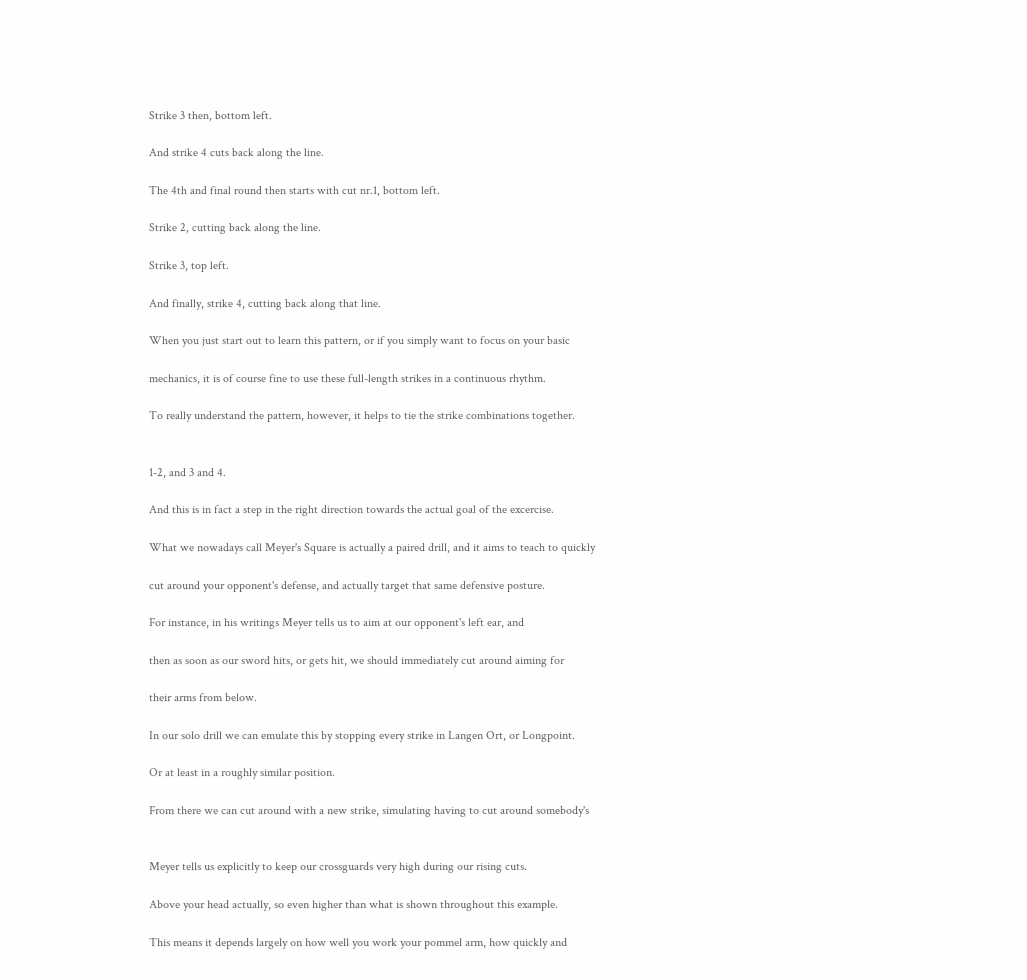Strike 3 then, bottom left.

And strike 4 cuts back along the line.

The 4th and final round then starts with cut nr.1, bottom left.

Strike 2, cutting back along the line.

Strike 3, top left.

And finally, strike 4, cutting back along that line.

When you just start out to learn this pattern, or if you simply want to focus on your basic

mechanics, it is of course fine to use these full-length strikes in a continuous rhythm.

To really understand the pattern, however, it helps to tie the strike combinations together.


1-2, and 3 and 4.

And this is in fact a step in the right direction towards the actual goal of the excercise.

What we nowadays call Meyer's Square is actually a paired drill, and it aims to teach to quickly

cut around your opponent's defense, and actually target that same defensive posture.

For instance, in his writings Meyer tells us to aim at our opponent's left ear, and

then as soon as our sword hits, or gets hit, we should immediately cut around aiming for

their arms from below.

In our solo drill we can emulate this by stopping every strike in Langen Ort, or Longpoint.

Or at least in a roughly similar position.

From there we can cut around with a new strike, simulating having to cut around somebody's


Meyer tells us explicitly to keep our crossguards very high during our rising cuts.

Above your head actually, so even higher than what is shown throughout this example.

This means it depends largely on how well you work your pommel arm, how quickly and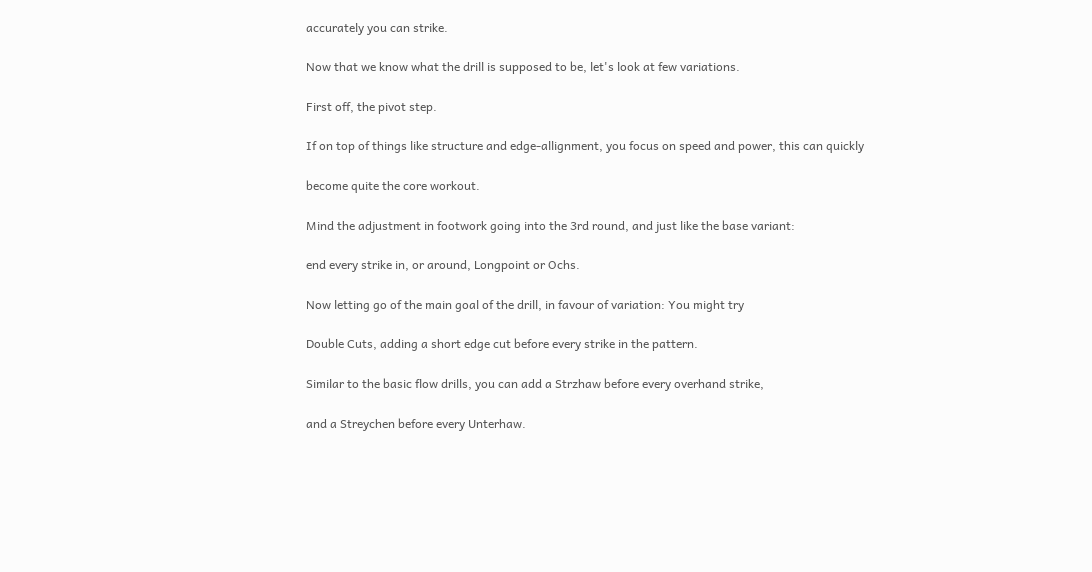accurately you can strike.

Now that we know what the drill is supposed to be, let's look at few variations.

First off, the pivot step.

If on top of things like structure and edge-allignment, you focus on speed and power, this can quickly

become quite the core workout.

Mind the adjustment in footwork going into the 3rd round, and just like the base variant:

end every strike in, or around, Longpoint or Ochs.

Now letting go of the main goal of the drill, in favour of variation: You might try

Double Cuts, adding a short edge cut before every strike in the pattern.

Similar to the basic flow drills, you can add a Strzhaw before every overhand strike,

and a Streychen before every Unterhaw.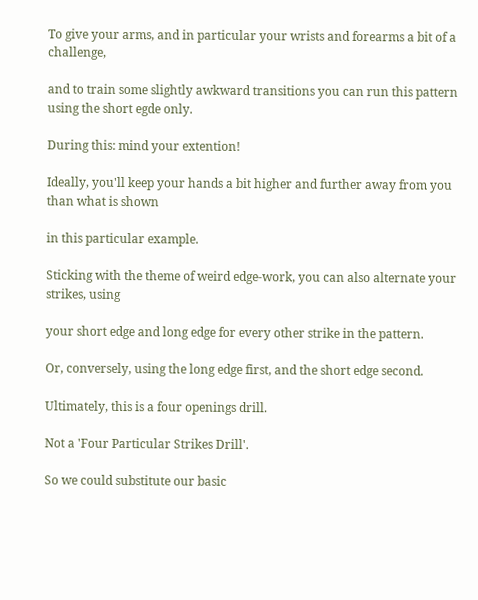To give your arms, and in particular your wrists and forearms a bit of a challenge,

and to train some slightly awkward transitions you can run this pattern using the short egde only.

During this: mind your extention!

Ideally, you'll keep your hands a bit higher and further away from you than what is shown

in this particular example.

Sticking with the theme of weird edge-work, you can also alternate your strikes, using

your short edge and long edge for every other strike in the pattern.

Or, conversely, using the long edge first, and the short edge second.

Ultimately, this is a four openings drill.

Not a 'Four Particular Strikes Drill'.

So we could substitute our basic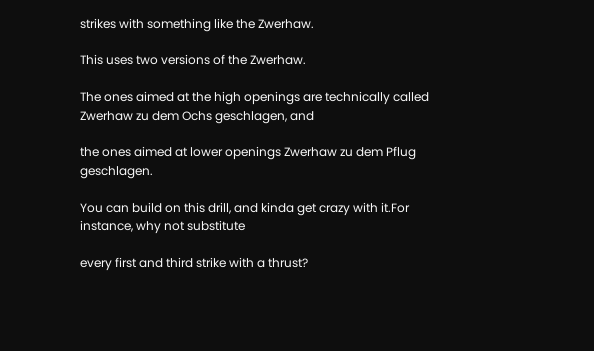strikes with something like the Zwerhaw.

This uses two versions of the Zwerhaw.

The ones aimed at the high openings are technically called Zwerhaw zu dem Ochs geschlagen, and

the ones aimed at lower openings Zwerhaw zu dem Pflug geschlagen.

You can build on this drill, and kinda get crazy with it.For instance, why not substitute

every first and third strike with a thrust?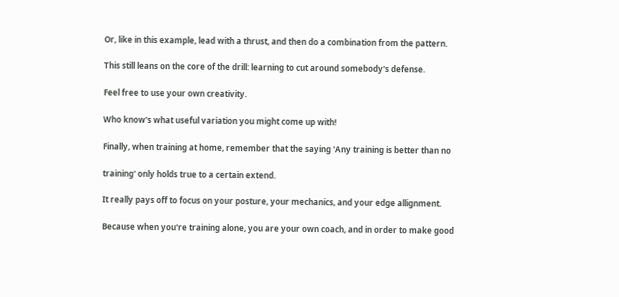Or, like in this example, lead with a thrust, and then do a combination from the pattern.

This still leans on the core of the drill: learning to cut around somebody's defense.

Feel free to use your own creativity.

Who know's what useful variation you might come up with!

Finally, when training at home, remember that the saying 'Any training is better than no

training' only holds true to a certain extend.

It really pays off to focus on your posture, your mechanics, and your edge allignment.

Because when you're training alone, you are your own coach, and in order to make good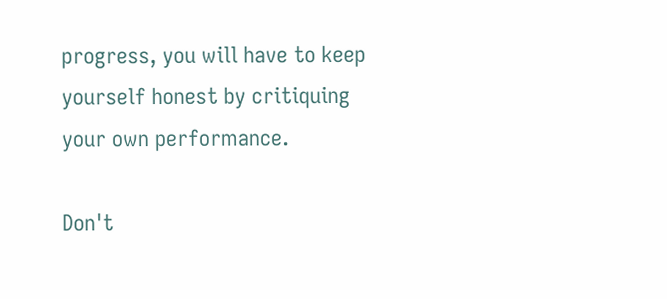progress, you will have to keep yourself honest by critiquing your own performance.

Don't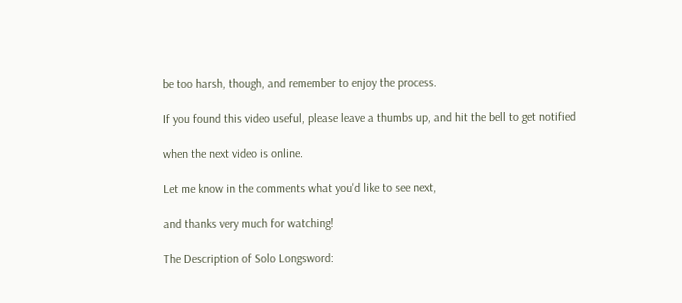be too harsh, though, and remember to enjoy the process.

If you found this video useful, please leave a thumbs up, and hit the bell to get notified

when the next video is online.

Let me know in the comments what you'd like to see next,

and thanks very much for watching!

The Description of Solo Longsword: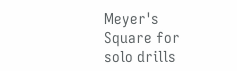Meyer's Square for solo drills